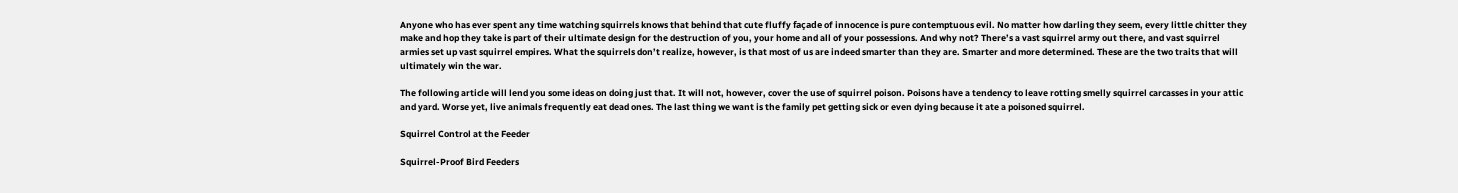Anyone who has ever spent any time watching squirrels knows that behind that cute fluffy façade of innocence is pure contemptuous evil. No matter how darling they seem, every little chitter they make and hop they take is part of their ultimate design for the destruction of you, your home and all of your possessions. And why not? There’s a vast squirrel army out there, and vast squirrel armies set up vast squirrel empires. What the squirrels don’t realize, however, is that most of us are indeed smarter than they are. Smarter and more determined. These are the two traits that will ultimately win the war.

The following article will lend you some ideas on doing just that. It will not, however, cover the use of squirrel poison. Poisons have a tendency to leave rotting smelly squirrel carcasses in your attic and yard. Worse yet, live animals frequently eat dead ones. The last thing we want is the family pet getting sick or even dying because it ate a poisoned squirrel.

Squirrel Control at the Feeder

Squirrel-Proof Bird Feeders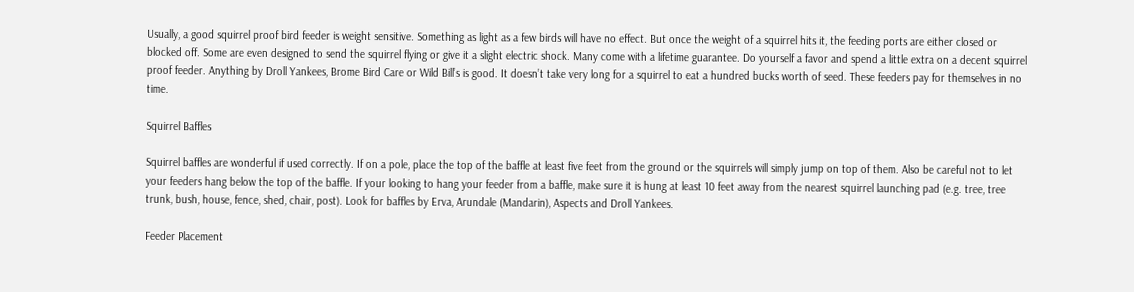Usually, a good squirrel proof bird feeder is weight sensitive. Something as light as a few birds will have no effect. But once the weight of a squirrel hits it, the feeding ports are either closed or blocked off. Some are even designed to send the squirrel flying or give it a slight electric shock. Many come with a lifetime guarantee. Do yourself a favor and spend a little extra on a decent squirrel proof feeder. Anything by Droll Yankees, Brome Bird Care or Wild Bill’s is good. It doesn’t take very long for a squirrel to eat a hundred bucks worth of seed. These feeders pay for themselves in no time.

Squirrel Baffles

Squirrel baffles are wonderful if used correctly. If on a pole, place the top of the baffle at least five feet from the ground or the squirrels will simply jump on top of them. Also be careful not to let your feeders hang below the top of the baffle. If your looking to hang your feeder from a baffle, make sure it is hung at least 10 feet away from the nearest squirrel launching pad (e.g. tree, tree trunk, bush, house, fence, shed, chair, post). Look for baffles by Erva, Arundale (Mandarin), Aspects and Droll Yankees.

Feeder Placement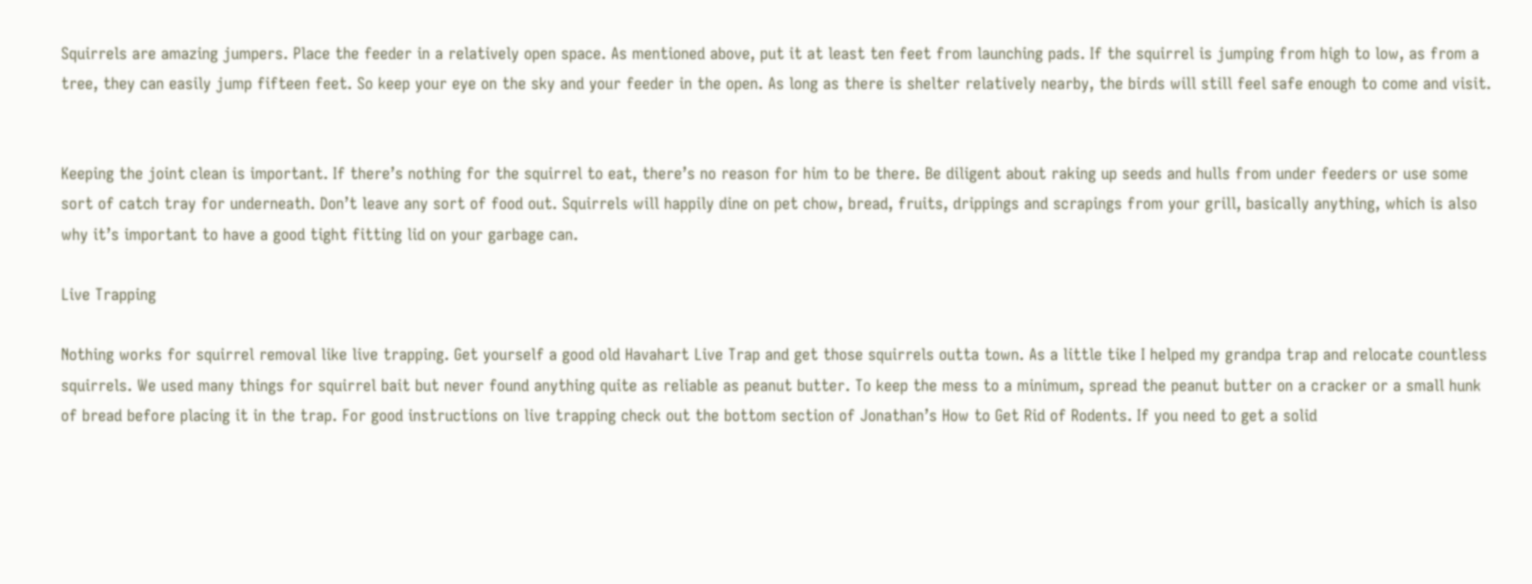Squirrels are amazing jumpers. Place the feeder in a relatively open space. As mentioned above, put it at least ten feet from launching pads. If the squirrel is jumping from high to low, as from a tree, they can easily jump fifteen feet. So keep your eye on the sky and your feeder in the open. As long as there is shelter relatively nearby, the birds will still feel safe enough to come and visit.


Keeping the joint clean is important. If there’s nothing for the squirrel to eat, there’s no reason for him to be there. Be diligent about raking up seeds and hulls from under feeders or use some sort of catch tray for underneath. Don’t leave any sort of food out. Squirrels will happily dine on pet chow, bread, fruits, drippings and scrapings from your grill, basically anything, which is also why it’s important to have a good tight fitting lid on your garbage can.

Live Trapping

Nothing works for squirrel removal like live trapping. Get yourself a good old Havahart Live Trap and get those squirrels outta town. As a little tike I helped my grandpa trap and relocate countless squirrels. We used many things for squirrel bait but never found anything quite as reliable as peanut butter. To keep the mess to a minimum, spread the peanut butter on a cracker or a small hunk of bread before placing it in the trap. For good instructions on live trapping check out the bottom section of Jonathan’s How to Get Rid of Rodents. If you need to get a solid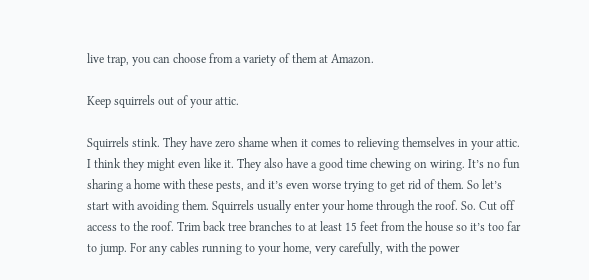live trap, you can choose from a variety of them at Amazon.

Keep squirrels out of your attic.

Squirrels stink. They have zero shame when it comes to relieving themselves in your attic. I think they might even like it. They also have a good time chewing on wiring. It’s no fun sharing a home with these pests, and it’s even worse trying to get rid of them. So let’s start with avoiding them. Squirrels usually enter your home through the roof. So. Cut off access to the roof. Trim back tree branches to at least 15 feet from the house so it’s too far to jump. For any cables running to your home, very carefully, with the power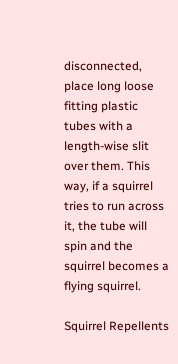disconnected, place long loose fitting plastic tubes with a length-wise slit over them. This way, if a squirrel tries to run across it, the tube will spin and the squirrel becomes a flying squirrel.

Squirrel Repellents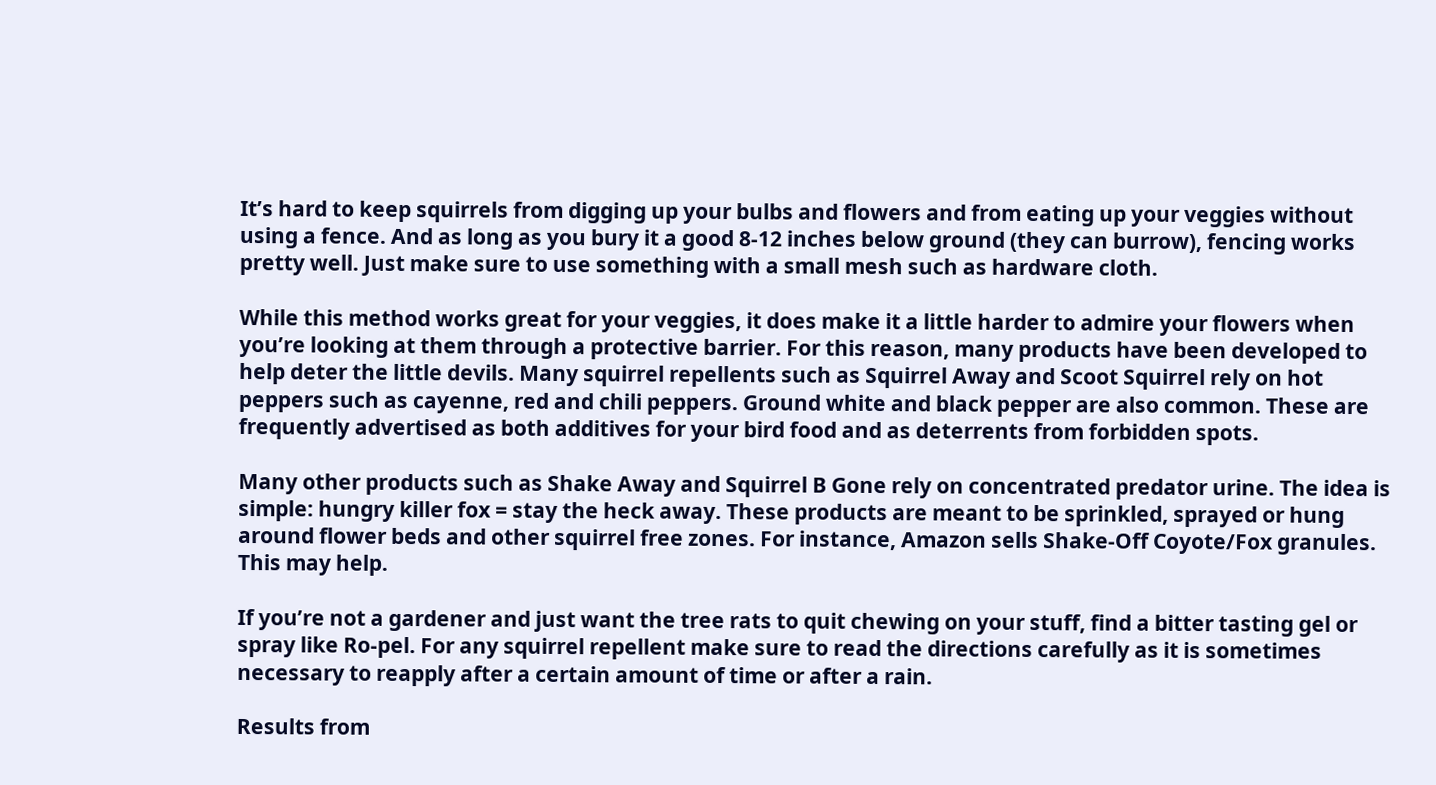It’s hard to keep squirrels from digging up your bulbs and flowers and from eating up your veggies without using a fence. And as long as you bury it a good 8-12 inches below ground (they can burrow), fencing works pretty well. Just make sure to use something with a small mesh such as hardware cloth.

While this method works great for your veggies, it does make it a little harder to admire your flowers when you’re looking at them through a protective barrier. For this reason, many products have been developed to help deter the little devils. Many squirrel repellents such as Squirrel Away and Scoot Squirrel rely on hot peppers such as cayenne, red and chili peppers. Ground white and black pepper are also common. These are frequently advertised as both additives for your bird food and as deterrents from forbidden spots.

Many other products such as Shake Away and Squirrel B Gone rely on concentrated predator urine. The idea is simple: hungry killer fox = stay the heck away. These products are meant to be sprinkled, sprayed or hung around flower beds and other squirrel free zones. For instance, Amazon sells Shake-Off Coyote/Fox granules. This may help.

If you’re not a gardener and just want the tree rats to quit chewing on your stuff, find a bitter tasting gel or spray like Ro-pel. For any squirrel repellent make sure to read the directions carefully as it is sometimes necessary to reapply after a certain amount of time or after a rain.

Results from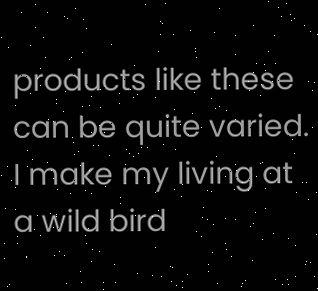products like these can be quite varied. I make my living at a wild bird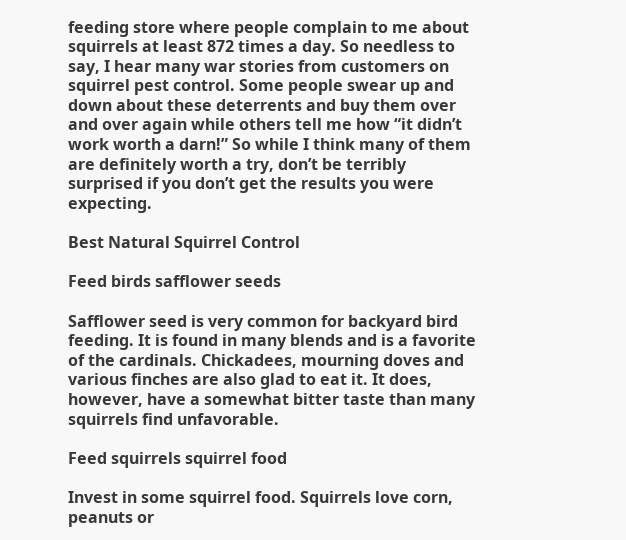feeding store where people complain to me about squirrels at least 872 times a day. So needless to say, I hear many war stories from customers on squirrel pest control. Some people swear up and down about these deterrents and buy them over and over again while others tell me how “it didn’t work worth a darn!” So while I think many of them are definitely worth a try, don’t be terribly surprised if you don’t get the results you were expecting.

Best Natural Squirrel Control

Feed birds safflower seeds

Safflower seed is very common for backyard bird feeding. It is found in many blends and is a favorite of the cardinals. Chickadees, mourning doves and various finches are also glad to eat it. It does, however, have a somewhat bitter taste than many squirrels find unfavorable.

Feed squirrels squirrel food

Invest in some squirrel food. Squirrels love corn, peanuts or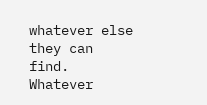whatever else they can find. Whatever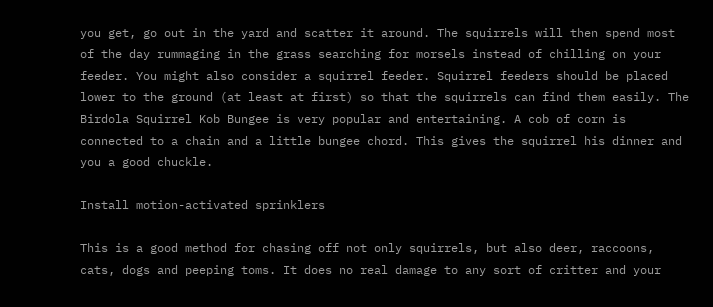you get, go out in the yard and scatter it around. The squirrels will then spend most of the day rummaging in the grass searching for morsels instead of chilling on your feeder. You might also consider a squirrel feeder. Squirrel feeders should be placed lower to the ground (at least at first) so that the squirrels can find them easily. The Birdola Squirrel Kob Bungee is very popular and entertaining. A cob of corn is connected to a chain and a little bungee chord. This gives the squirrel his dinner and you a good chuckle.

Install motion-activated sprinklers

This is a good method for chasing off not only squirrels, but also deer, raccoons, cats, dogs and peeping toms. It does no real damage to any sort of critter and your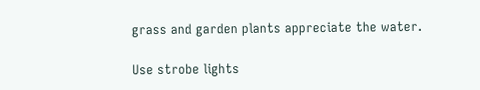grass and garden plants appreciate the water.

Use strobe lights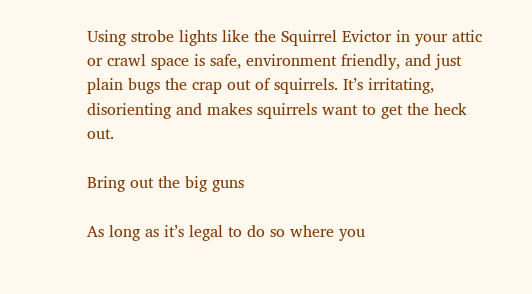Using strobe lights like the Squirrel Evictor in your attic or crawl space is safe, environment friendly, and just plain bugs the crap out of squirrels. It’s irritating, disorienting and makes squirrels want to get the heck out.

Bring out the big guns

As long as it’s legal to do so where you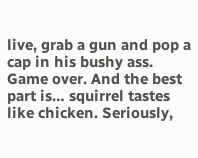live, grab a gun and pop a cap in his bushy ass. Game over. And the best part is… squirrel tastes like chicken. Seriously,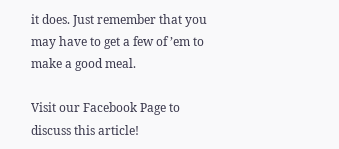it does. Just remember that you may have to get a few of ’em to make a good meal.

Visit our Facebook Page to discuss this article!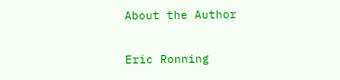About the Author

Eric Ronning